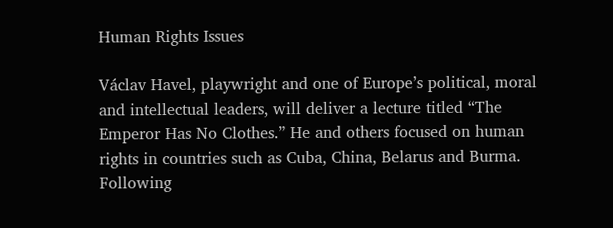Human Rights Issues

Václav Havel, playwright and one of Europe’s political, moral and intellectual leaders, will deliver a lecture titled “The Emperor Has No Clothes.” He and others focused on human rights in countries such as Cuba, China, Belarus and Burma. Following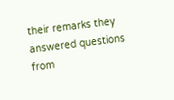their remarks they answered questions from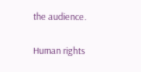the audience.

Human rights